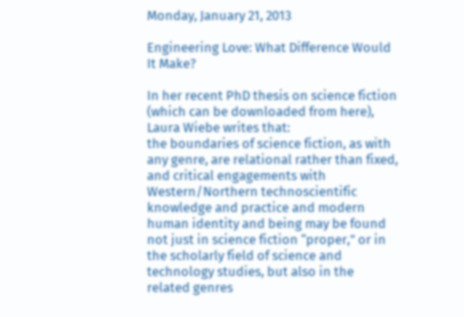Monday, January 21, 2013

Engineering Love: What Difference Would It Make?

In her recent PhD thesis on science fiction (which can be downloaded from here), Laura Wiebe writes that:
the boundaries of science fiction, as with any genre, are relational rather than fixed, and critical engagements with Western/Northern technoscientific knowledge and practice and modern human identity and being may be found not just in science fiction “proper,” or in the scholarly field of science and technology studies, but also in the related genres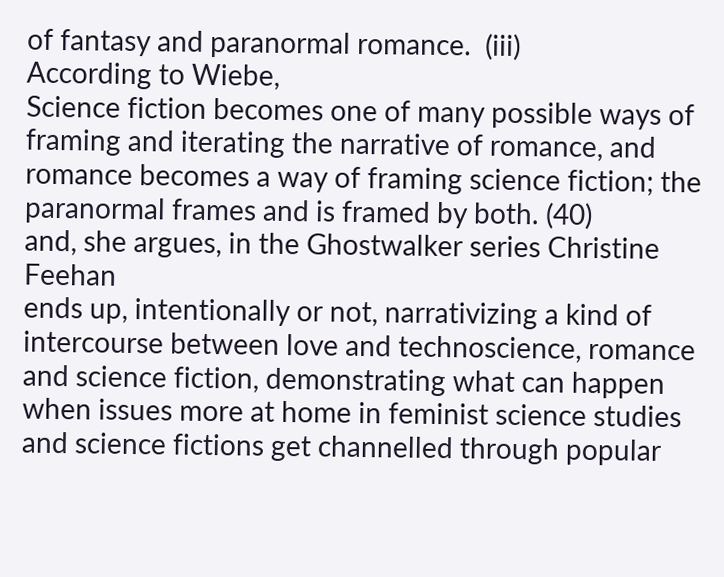of fantasy and paranormal romance.  (iii)
According to Wiebe,
Science fiction becomes one of many possible ways of framing and iterating the narrative of romance, and romance becomes a way of framing science fiction; the paranormal frames and is framed by both. (40)
and, she argues, in the Ghostwalker series Christine Feehan
ends up, intentionally or not, narrativizing a kind of intercourse between love and technoscience, romance and science fiction, demonstrating what can happen when issues more at home in feminist science studies and science fictions get channelled through popular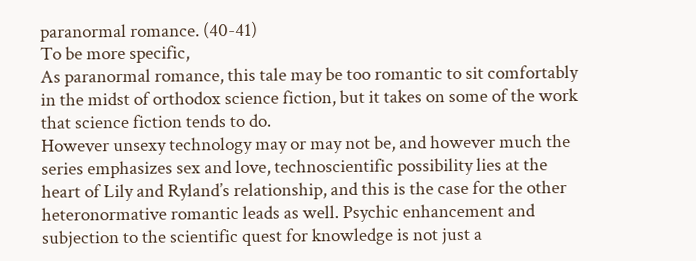paranormal romance. (40-41)
To be more specific,
As paranormal romance, this tale may be too romantic to sit comfortably in the midst of orthodox science fiction, but it takes on some of the work that science fiction tends to do.
However unsexy technology may or may not be, and however much the series emphasizes sex and love, technoscientific possibility lies at the heart of Lily and Ryland’s relationship, and this is the case for the other heteronormative romantic leads as well. Psychic enhancement and subjection to the scientific quest for knowledge is not just a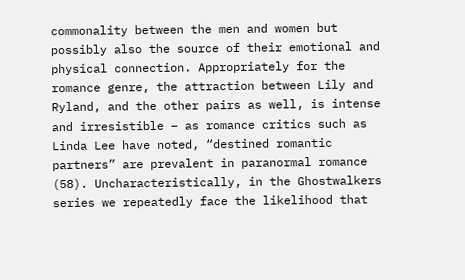commonality between the men and women but possibly also the source of their emotional and physical connection. Appropriately for the romance genre, the attraction between Lily and Ryland, and the other pairs as well, is intense and irresistible – as romance critics such as Linda Lee have noted, “destined romantic partners” are prevalent in paranormal romance (58). Uncharacteristically, in the Ghostwalkers series we repeatedly face the likelihood that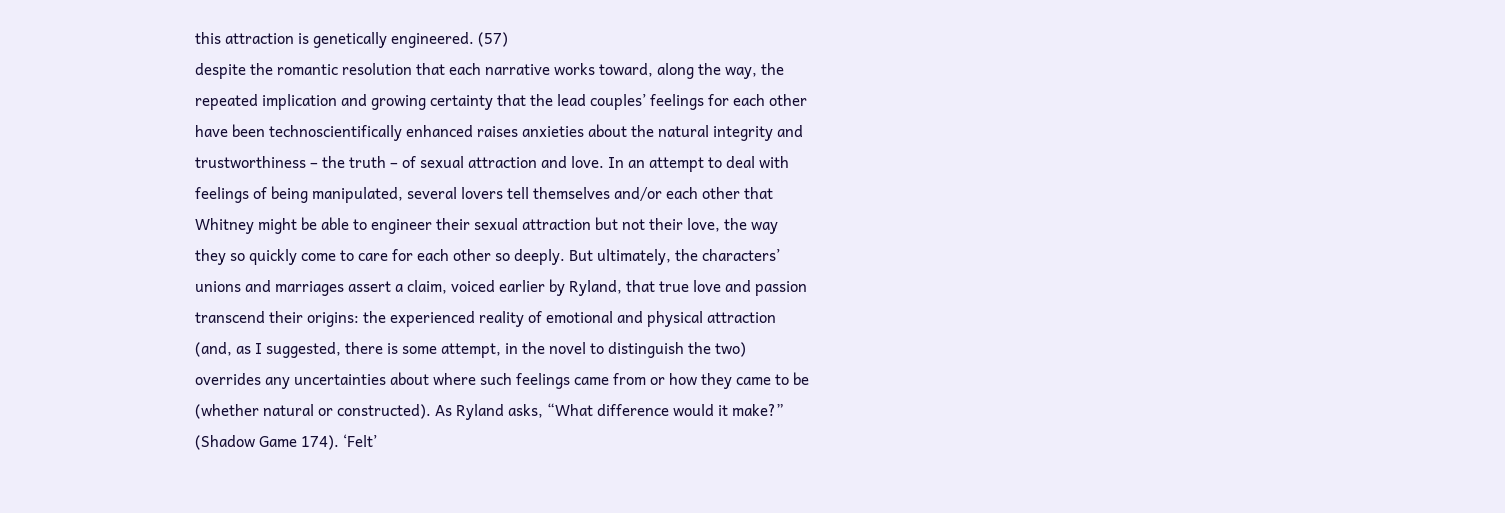this attraction is genetically engineered. (57)
despite the romantic resolution that each narrative works toward, along the way, the repeated implication and growing certainty that the lead couples’ feelings for each other have been technoscientifically enhanced raises anxieties about the natural integrity and trustworthiness – the truth – of sexual attraction and love. In an attempt to deal with feelings of being manipulated, several lovers tell themselves and/or each other that Whitney might be able to engineer their sexual attraction but not their love, the way they so quickly come to care for each other so deeply. But ultimately, the characters’ unions and marriages assert a claim, voiced earlier by Ryland, that true love and passion transcend their origins: the experienced reality of emotional and physical attraction (and, as I suggested, there is some attempt, in the novel to distinguish the two) overrides any uncertainties about where such feelings came from or how they came to be (whether natural or constructed). As Ryland asks, “What difference would it make?” (Shadow Game 174). ‘Felt’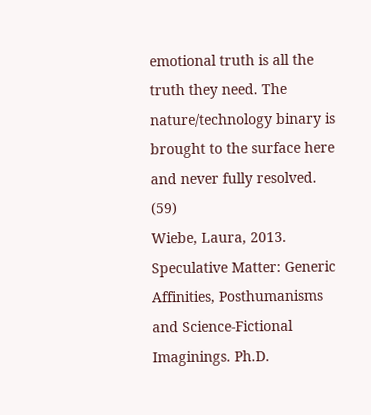emotional truth is all the truth they need. The nature/technology binary is brought to the surface here and never fully resolved. (59)
Wiebe, Laura, 2013. Speculative Matter: Generic Affinities, Posthumanisms and Science-Fictional Imaginings. Ph.D.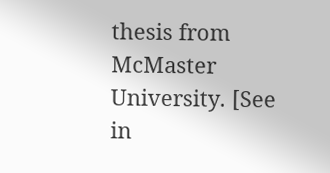thesis from McMaster University. [See in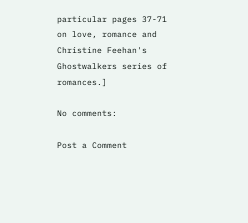particular pages 37-71 on love, romance and Christine Feehan's Ghostwalkers series of romances.]

No comments:

Post a Comment